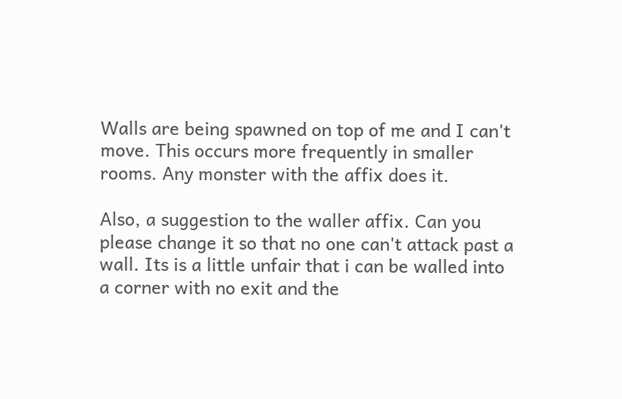Walls are being spawned on top of me and I can't move. This occurs more frequently in smaller rooms. Any monster with the affix does it.

Also, a suggestion to the waller affix. Can you please change it so that no one can't attack past a wall. Its is a little unfair that i can be walled into a corner with no exit and the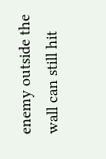enemy outside the wall can still hit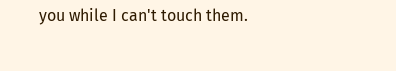you while I can't touch them.